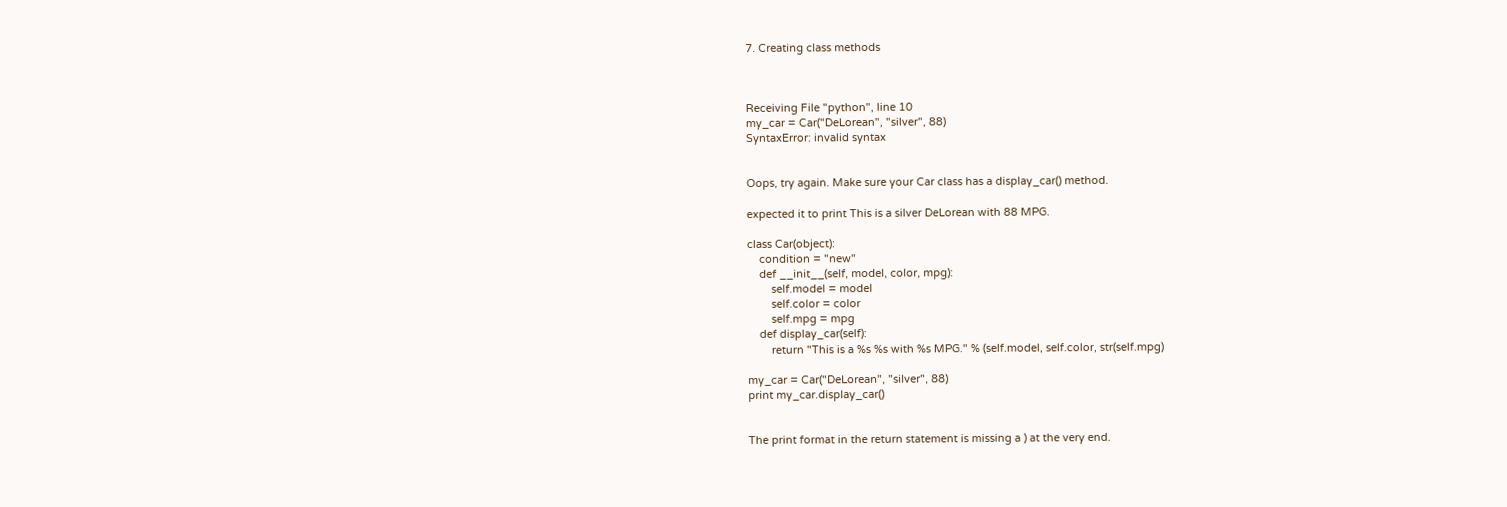7. Creating class methods



Receiving File "python", line 10
my_car = Car("DeLorean", "silver", 88)
SyntaxError: invalid syntax


Oops, try again. Make sure your Car class has a display_car() method.

expected it to print This is a silver DeLorean with 88 MPG.

class Car(object):
    condition = "new"
    def __init__(self, model, color, mpg):
        self.model = model
        self.color = color
        self.mpg = mpg
    def display_car(self):
        return "This is a %s %s with %s MPG." % (self.model, self.color, str(self.mpg)

my_car = Car("DeLorean", "silver", 88)
print my_car.display_car()


The print format in the return statement is missing a ) at the very end.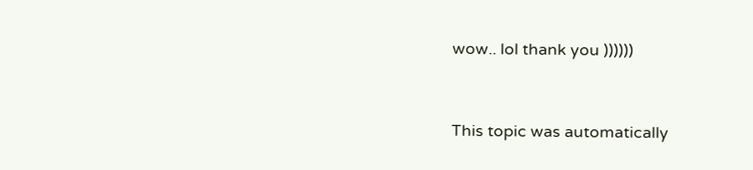wow.. lol thank you ))))))


This topic was automatically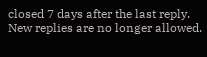closed 7 days after the last reply. New replies are no longer allowed.